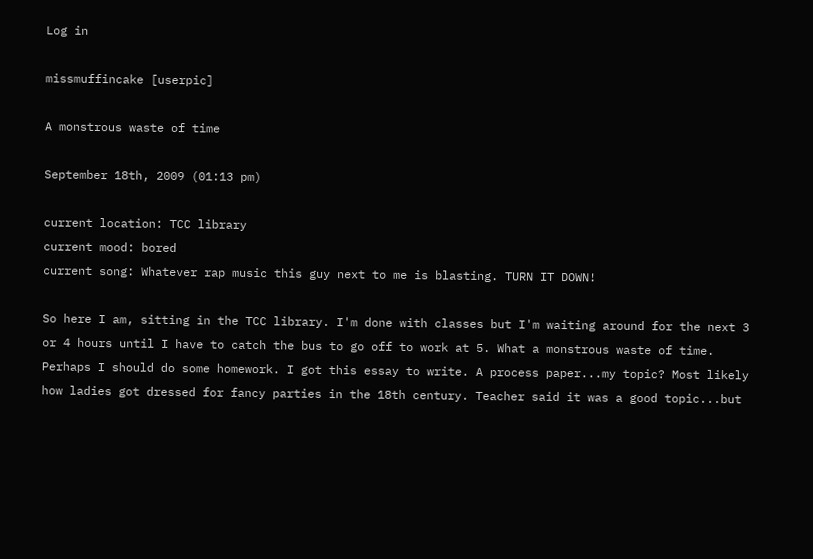Log in

missmuffincake [userpic]

A monstrous waste of time

September 18th, 2009 (01:13 pm)

current location: TCC library
current mood: bored
current song: Whatever rap music this guy next to me is blasting. TURN IT DOWN!

So here I am, sitting in the TCC library. I'm done with classes but I'm waiting around for the next 3 or 4 hours until I have to catch the bus to go off to work at 5. What a monstrous waste of time. Perhaps I should do some homework. I got this essay to write. A process paper...my topic? Most likely how ladies got dressed for fancy parties in the 18th century. Teacher said it was a good topic...but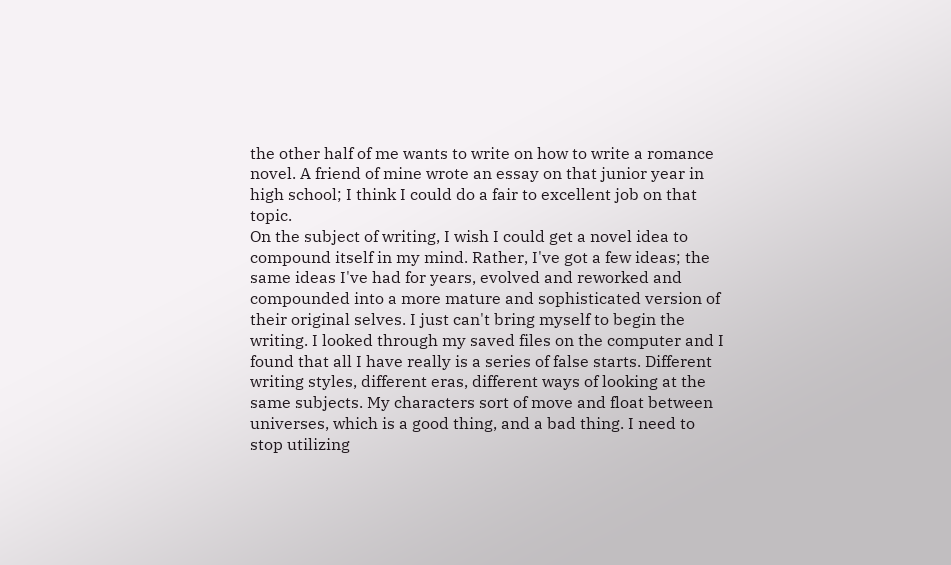the other half of me wants to write on how to write a romance novel. A friend of mine wrote an essay on that junior year in high school; I think I could do a fair to excellent job on that topic.
On the subject of writing, I wish I could get a novel idea to compound itself in my mind. Rather, I've got a few ideas; the same ideas I've had for years, evolved and reworked and compounded into a more mature and sophisticated version of their original selves. I just can't bring myself to begin the writing. I looked through my saved files on the computer and I found that all I have really is a series of false starts. Different writing styles, different eras, different ways of looking at the same subjects. My characters sort of move and float between universes, which is a good thing, and a bad thing. I need to stop utilizing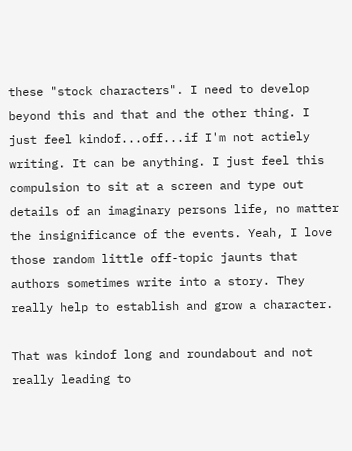these "stock characters". I need to develop beyond this and that and the other thing. I just feel kindof...off...if I'm not actiely writing. It can be anything. I just feel this compulsion to sit at a screen and type out details of an imaginary persons life, no matter the insignificance of the events. Yeah, I love those random little off-topic jaunts that authors sometimes write into a story. They really help to establish and grow a character.

That was kindof long and roundabout and not really leading to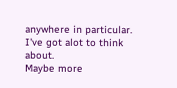anywhere in particular. I've got alot to think about.
Maybe more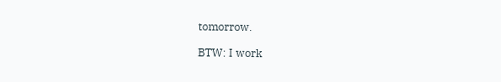tomorrow.

BTW: I work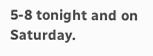5-8 tonight and on Saturday.